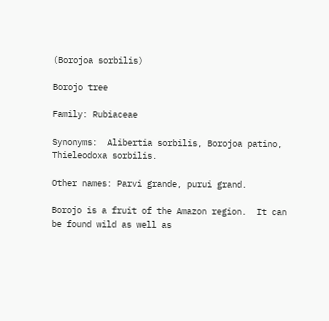(Borojoa sorbilis)

Borojo tree

Family: Rubiaceae

Synonyms:  Alibertia sorbilis, Borojoa patino, Thieleodoxa sorbilis.

Other names: Parvi grande, purui grand.

Borojo is a fruit of the Amazon region.  It can be found wild as well as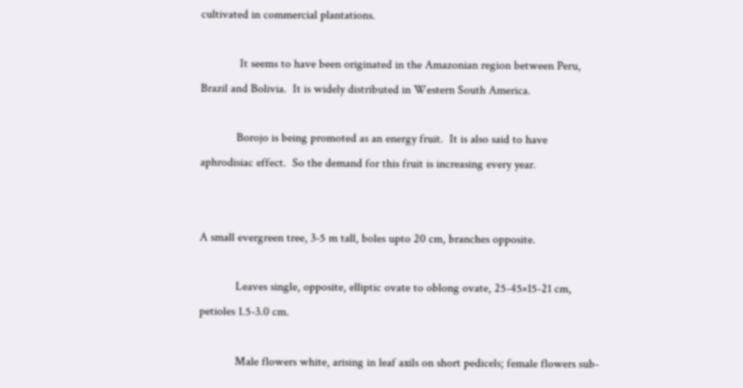cultivated in commercial plantations.

             It seems to have been originated in the Amazonian region between Peru, Brazil and Bolivia.  It is widely distributed in Western South America.

            Borojo is being promoted as an energy fruit.  It is also said to have aphrodisiac effect.  So the demand for this fruit is increasing every year.


A small evergreen tree, 3-5 m tall, boles upto 20 cm, branches opposite.

            Leaves single, opposite, elliptic ovate to oblong ovate, 25-45×15-21 cm, petioles 1.5-3.0 cm.

            Male flowers white, arising in leaf axils on short pedicels; female flowers sub-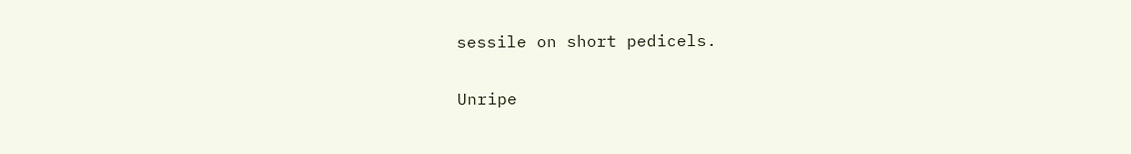sessile on short pedicels.

Unripe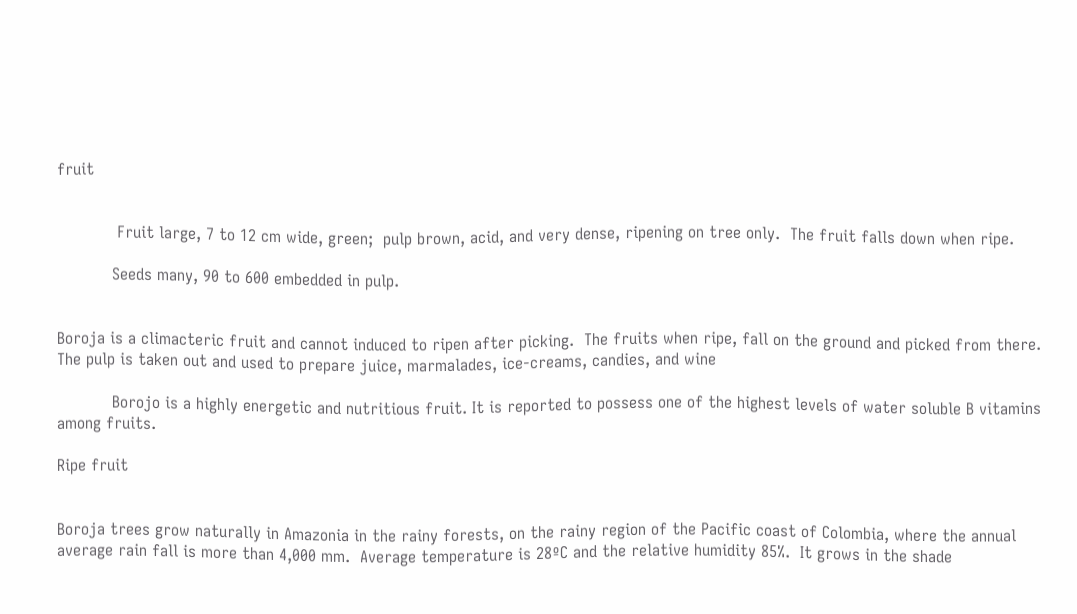fruit


            Fruit large, 7 to 12 cm wide, green;  pulp brown, acid, and very dense, ripening on tree only.  The fruit falls down when ripe.

           Seeds many, 90 to 600 embedded in pulp.


Boroja is a climacteric fruit and cannot induced to ripen after picking.  The fruits when ripe, fall on the ground and picked from there.  The pulp is taken out and used to prepare juice, marmalades, ice-creams, candies, and wine

           Borojo is a highly energetic and nutritious fruit. It is reported to possess one of the highest levels of water soluble B vitamins among fruits.

Ripe fruit


Boroja trees grow naturally in Amazonia in the rainy forests, on the rainy region of the Pacific coast of Colombia, where the annual average rain fall is more than 4,000 mm.  Average temperature is 28ºC and the relative humidity 85%.  It grows in the shade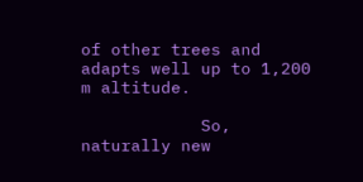of other trees and adapts well up to 1,200 m altitude.

            So, naturally new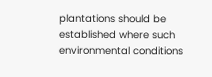plantations should be established where such environmental conditions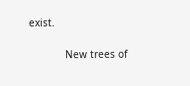exist.

            New trees of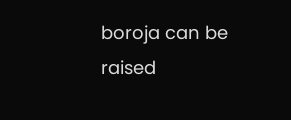boroja can be raised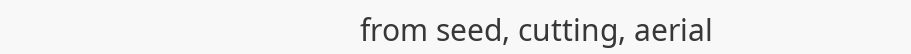from seed, cutting, aerial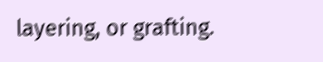layering, or grafting.